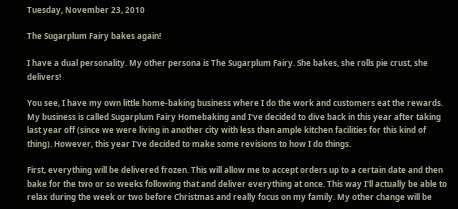Tuesday, November 23, 2010

The Sugarplum Fairy bakes again!

I have a dual personality. My other persona is The Sugarplum Fairy. She bakes, she rolls pie crust, she delivers!

You see, I have my own little home-baking business where I do the work and customers eat the rewards. My business is called Sugarplum Fairy Homebaking and I've decided to dive back in this year after taking last year off (since we were living in another city with less than ample kitchen facilities for this kind of thing). However, this year I've decided to make some revisions to how I do things.

First, everything will be delivered frozen. This will allow me to accept orders up to a certain date and then bake for the two or so weeks following that and deliver everything at once. This way I'll actually be able to relax during the week or two before Christmas and really focus on my family. My other change will be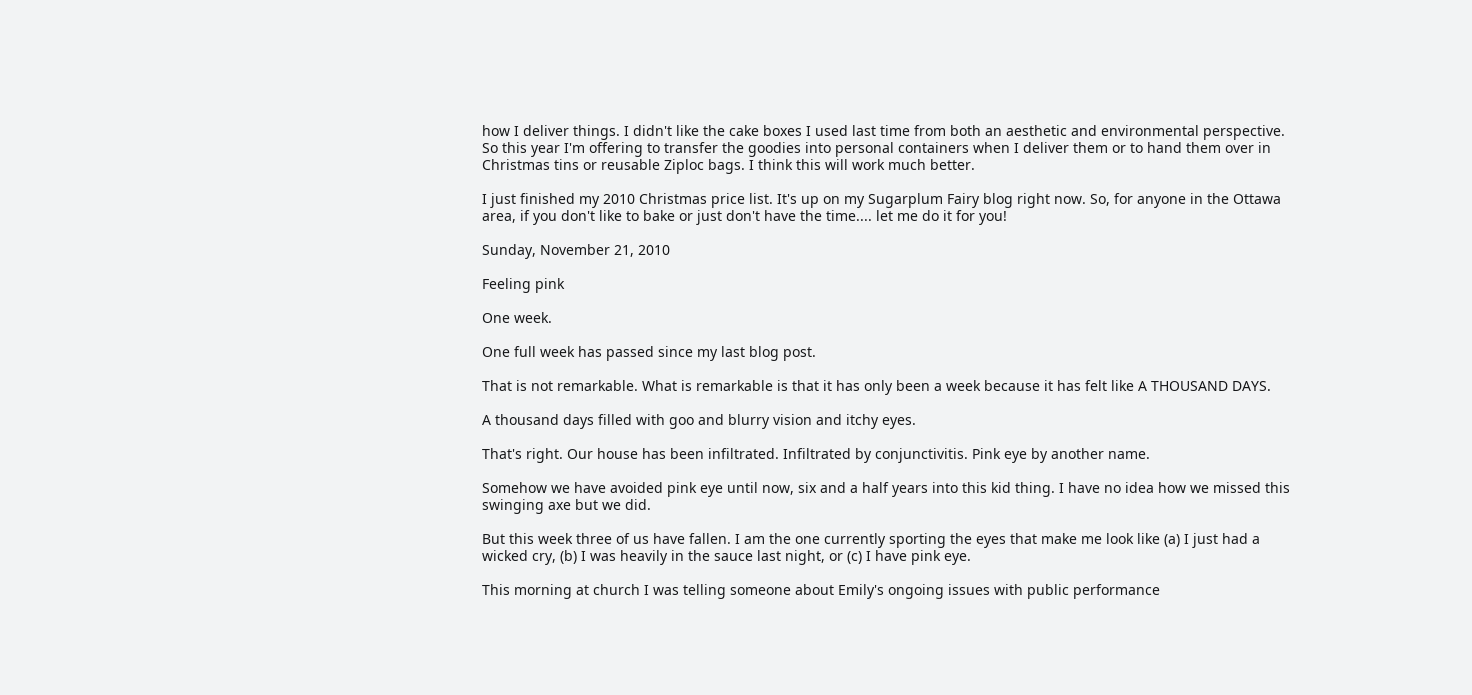how I deliver things. I didn't like the cake boxes I used last time from both an aesthetic and environmental perspective. So this year I'm offering to transfer the goodies into personal containers when I deliver them or to hand them over in Christmas tins or reusable Ziploc bags. I think this will work much better.

I just finished my 2010 Christmas price list. It's up on my Sugarplum Fairy blog right now. So, for anyone in the Ottawa area, if you don't like to bake or just don't have the time.... let me do it for you!

Sunday, November 21, 2010

Feeling pink

One week.

One full week has passed since my last blog post.

That is not remarkable. What is remarkable is that it has only been a week because it has felt like A THOUSAND DAYS.

A thousand days filled with goo and blurry vision and itchy eyes.

That's right. Our house has been infiltrated. Infiltrated by conjunctivitis. Pink eye by another name.

Somehow we have avoided pink eye until now, six and a half years into this kid thing. I have no idea how we missed this swinging axe but we did.

But this week three of us have fallen. I am the one currently sporting the eyes that make me look like (a) I just had a wicked cry, (b) I was heavily in the sauce last night, or (c) I have pink eye.

This morning at church I was telling someone about Emily's ongoing issues with public performance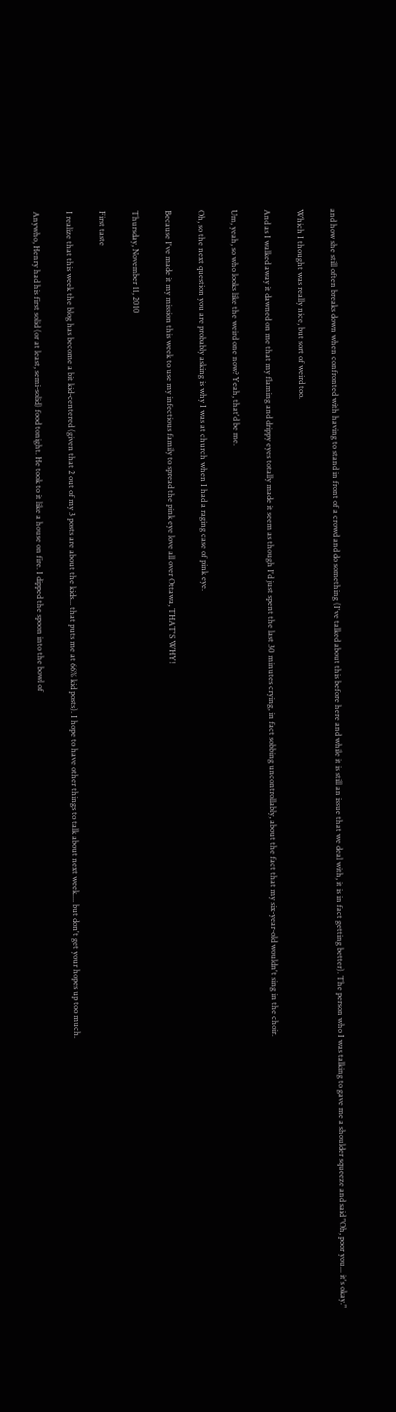and how she still often breaks down when confronted with having to stand in front of a crowd and do something (I've talked about this before here and while it is still an issue that we deal with, it is in fact getting better). The person who I was talking to gave me a shoulder squeeze and said "Oh, poor you... it's okay."

Which I thought was really nice, but sort of weird too.

And as I walked away it dawned on me that my flaming and drippy eyes totally made it seem as though I'd just spent the last 30 minutes crying, in fact sobbing uncontrollably, about the fact that my six-year-old wouldn't sing in the choir.

Um, yeah, so who looks like the weird one now? Yeah, that'd be me.

Oh, so the next question you are probably asking is why I was at church when I had a raging case of pink eye.

Because I've made it my mission this week to use my infectious family to spread the pink eye love all over Ottawa, THAT'S WHY!

Thursday, November 11, 2010

First taste

I realize that this week the blog has become a bit kid-centered (given that 2 out of my 3 posts are about the kids... that puts me at 66% kid posts). I hope to have other things to talk about next week.... but don't get your hopes up too much.

Anywho, Henry had his first solid (or at least, semi-solid) food tonight. He took to it like a house on fire. I dipped the spoon into the bowl of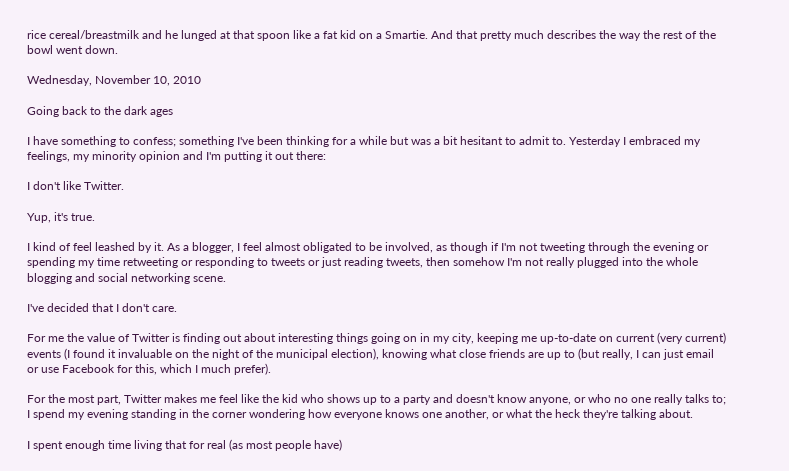rice cereal/breastmilk and he lunged at that spoon like a fat kid on a Smartie. And that pretty much describes the way the rest of the bowl went down.

Wednesday, November 10, 2010

Going back to the dark ages

I have something to confess; something I've been thinking for a while but was a bit hesitant to admit to. Yesterday I embraced my feelings, my minority opinion and I'm putting it out there:

I don't like Twitter.

Yup, it's true.

I kind of feel leashed by it. As a blogger, I feel almost obligated to be involved, as though if I'm not tweeting through the evening or spending my time retweeting or responding to tweets or just reading tweets, then somehow I'm not really plugged into the whole blogging and social networking scene.

I've decided that I don't care.

For me the value of Twitter is finding out about interesting things going on in my city, keeping me up-to-date on current (very current) events (I found it invaluable on the night of the municipal election), knowing what close friends are up to (but really, I can just email or use Facebook for this, which I much prefer).

For the most part, Twitter makes me feel like the kid who shows up to a party and doesn't know anyone, or who no one really talks to; I spend my evening standing in the corner wondering how everyone knows one another, or what the heck they're talking about.

I spent enough time living that for real (as most people have)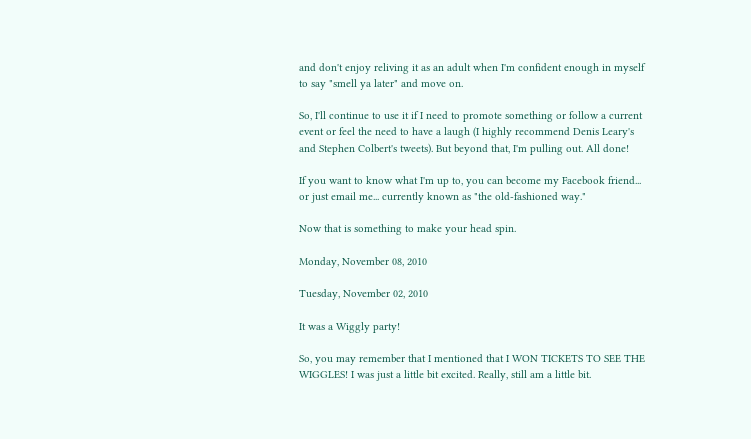and don't enjoy reliving it as an adult when I'm confident enough in myself to say "smell ya later" and move on.

So, I'll continue to use it if I need to promote something or follow a current event or feel the need to have a laugh (I highly recommend Denis Leary's and Stephen Colbert's tweets). But beyond that, I'm pulling out. All done!

If you want to know what I'm up to, you can become my Facebook friend... or just email me... currently known as "the old-fashioned way."

Now that is something to make your head spin.

Monday, November 08, 2010

Tuesday, November 02, 2010

It was a Wiggly party!

So, you may remember that I mentioned that I WON TICKETS TO SEE THE WIGGLES! I was just a little bit excited. Really, still am a little bit.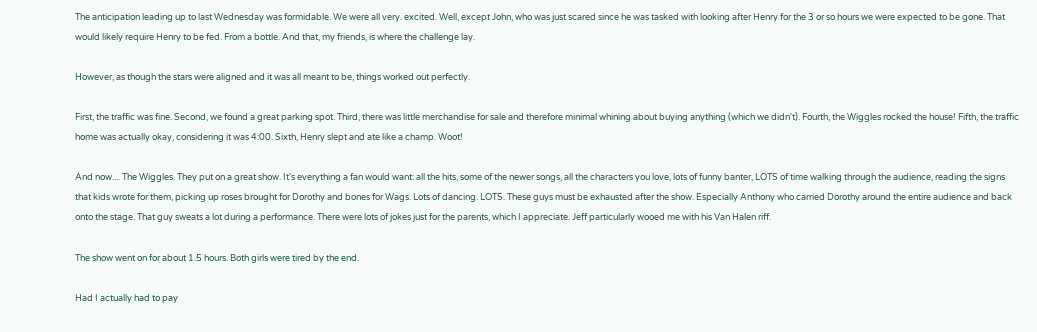The anticipation leading up to last Wednesday was formidable. We were all very. excited. Well, except John, who was just scared since he was tasked with looking after Henry for the 3 or so hours we were expected to be gone. That would likely require Henry to be fed. From a bottle. And that, my friends, is where the challenge lay.

However, as though the stars were aligned and it was all meant to be, things worked out perfectly.

First, the traffic was fine. Second, we found a great parking spot. Third, there was little merchandise for sale and therefore minimal whining about buying anything (which we didn't). Fourth, the Wiggles rocked the house! Fifth, the traffic home was actually okay, considering it was 4:00. Sixth, Henry slept and ate like a champ. Woot!

And now.... The Wiggles. They put on a great show. It's everything a fan would want: all the hits, some of the newer songs, all the characters you love, lots of funny banter, LOTS of time walking through the audience, reading the signs that kids wrote for them, picking up roses brought for Dorothy and bones for Wags. Lots of dancing. LOTS. These guys must be exhausted after the show. Especially Anthony who carried Dorothy around the entire audience and back onto the stage. That guy sweats a lot during a performance. There were lots of jokes just for the parents, which I appreciate. Jeff particularly wooed me with his Van Halen riff.

The show went on for about 1.5 hours. Both girls were tired by the end.

Had I actually had to pay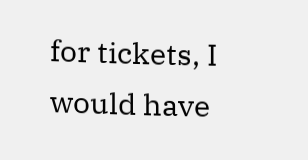for tickets, I would have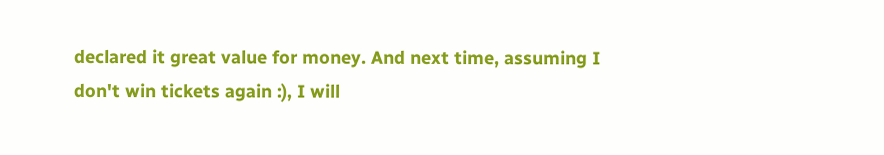declared it great value for money. And next time, assuming I don't win tickets again :), I will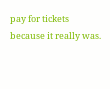pay for tickets because it really was.